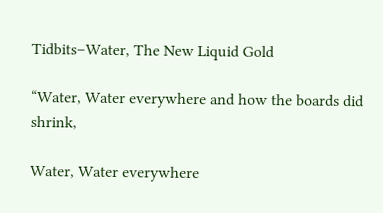Tidbits–Water, The New Liquid Gold

“Water, Water everywhere and how the boards did shrink,

Water, Water everywhere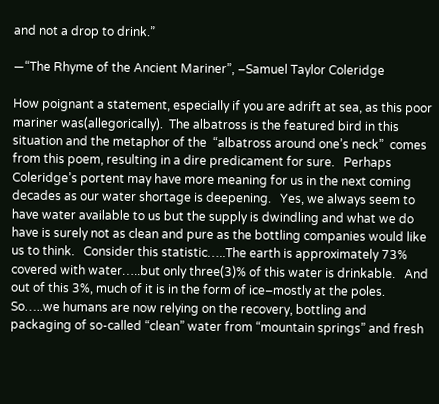and not a drop to drink.”

—“The Rhyme of the Ancient Mariner”, –Samuel Taylor Coleridge

How poignant a statement, especially if you are adrift at sea, as this poor mariner was(allegorically).  The albatross is the featured bird in this situation and the metaphor of the  “albatross around one’s neck”  comes from this poem, resulting in a dire predicament for sure.   Perhaps Coleridge’s portent may have more meaning for us in the next coming decades as our water shortage is deepening.   Yes, we always seem to have water available to us but the supply is dwindling and what we do have is surely not as clean and pure as the bottling companies would like us to think.   Consider this statistic…..The earth is approximately 73% covered with water…..but only three(3)% of this water is drinkable.   And out of this 3%, much of it is in the form of ice–mostly at the poles.  So…..we humans are now relying on the recovery, bottling and packaging of so-called “clean” water from “mountain springs” and fresh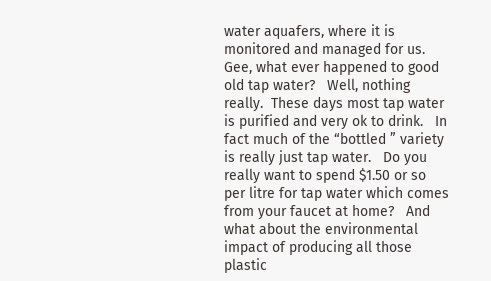water aquafers, where it is monitored and managed for us.   Gee, what ever happened to good old tap water?   Well, nothing really.  These days most tap water is purified and very ok to drink.   In fact much of the “bottled ” variety is really just tap water.   Do you really want to spend $1.50 or so per litre for tap water which comes from your faucet at home?   And what about the environmental impact of producing all those plastic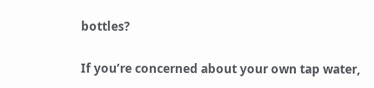bottles?

If you’re concerned about your own tap water,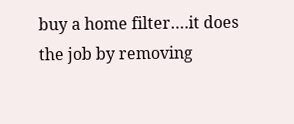buy a home filter….it does the job by removing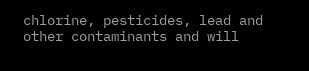chlorine, pesticides, lead and other contaminants and will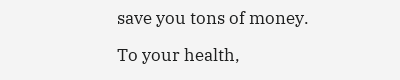save you tons of money.

To your health,